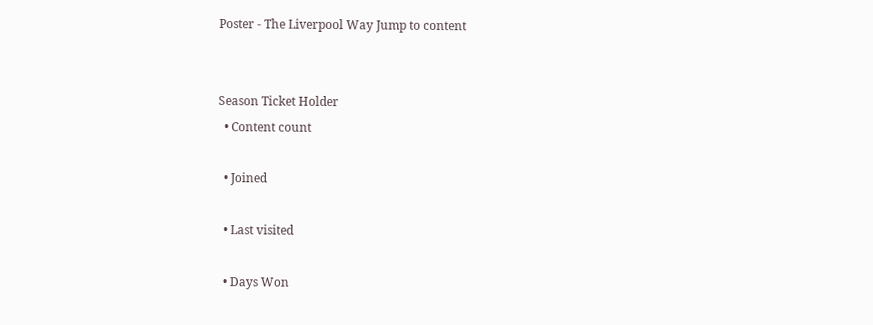Poster - The Liverpool Way Jump to content


Season Ticket Holder
  • Content count

  • Joined

  • Last visited

  • Days Won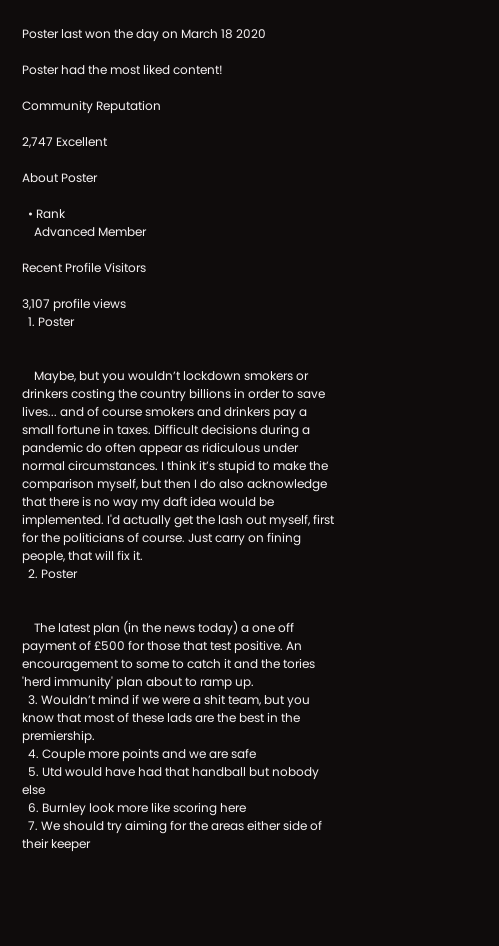Poster last won the day on March 18 2020

Poster had the most liked content!

Community Reputation

2,747 Excellent

About Poster

  • Rank
    Advanced Member

Recent Profile Visitors

3,107 profile views
  1. Poster


    Maybe, but you wouldn’t lockdown smokers or drinkers costing the country billions in order to save lives... and of course smokers and drinkers pay a small fortune in taxes. Difficult decisions during a pandemic do often appear as ridiculous under normal circumstances. I think it’s stupid to make the comparison myself, but then I do also acknowledge that there is no way my daft idea would be implemented. I'd actually get the lash out myself, first for the politicians of course. Just carry on fining people, that will fix it.
  2. Poster


    The latest plan (in the news today) a one off payment of £500 for those that test positive. An encouragement to some to catch it and the tories 'herd immunity' plan about to ramp up.
  3. Wouldn’t mind if we were a shit team, but you know that most of these lads are the best in the premiership.
  4. Couple more points and we are safe
  5. Utd would have had that handball but nobody else
  6. Burnley look more like scoring here
  7. We should try aiming for the areas either side of their keeper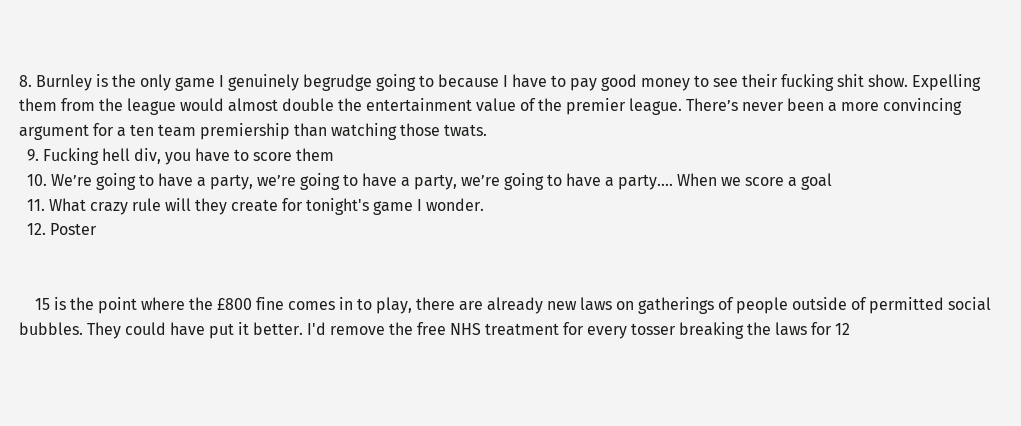8. Burnley is the only game I genuinely begrudge going to because I have to pay good money to see their fucking shit show. Expelling them from the league would almost double the entertainment value of the premier league. There’s never been a more convincing argument for a ten team premiership than watching those twats.
  9. Fucking hell div, you have to score them
  10. We’re going to have a party, we’re going to have a party, we’re going to have a party.... When we score a goal
  11. What crazy rule will they create for tonight's game I wonder.
  12. Poster


    15 is the point where the £800 fine comes in to play, there are already new laws on gatherings of people outside of permitted social bubbles. They could have put it better. I'd remove the free NHS treatment for every tosser breaking the laws for 12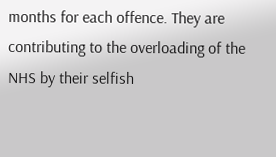months for each offence. They are contributing to the overloading of the NHS by their selfish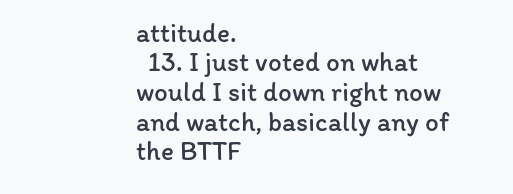attitude.
  13. I just voted on what would I sit down right now and watch, basically any of the BTTF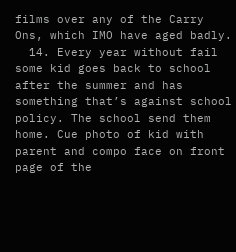films over any of the Carry Ons, which IMO have aged badly.
  14. Every year without fail some kid goes back to school after the summer and has something that’s against school policy. The school send them home. Cue photo of kid with parent and compo face on front page of the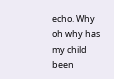echo. Why oh why has my child been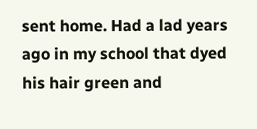sent home. Had a lad years ago in my school that dyed his hair green and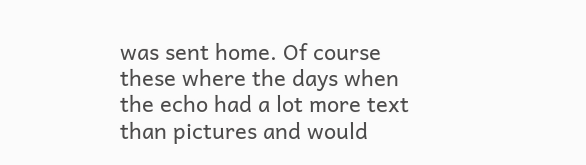was sent home. Of course these where the days when the echo had a lot more text than pictures and would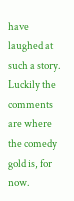have laughed at such a story. Luckily the comments are where the comedy gold is, for now.